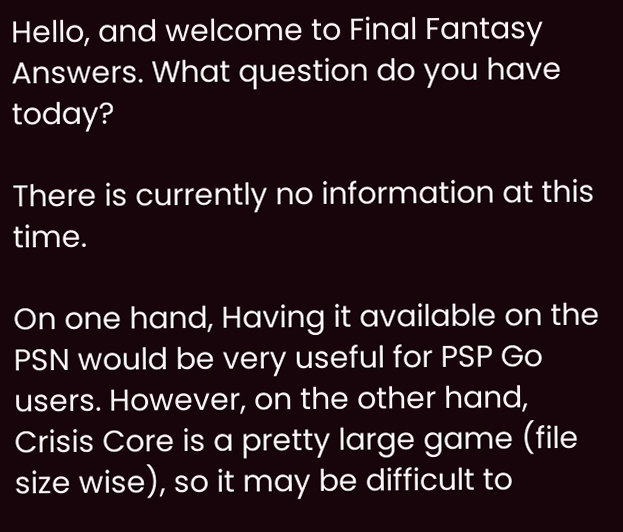Hello, and welcome to Final Fantasy Answers. What question do you have today?

There is currently no information at this time.

On one hand, Having it available on the PSN would be very useful for PSP Go users. However, on the other hand, Crisis Core is a pretty large game (file size wise), so it may be difficult to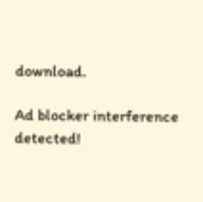download.

Ad blocker interference detected!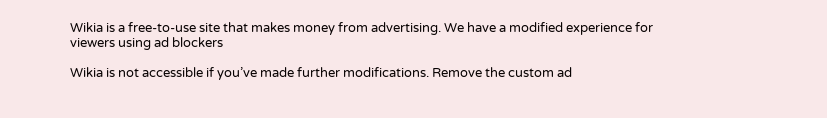Wikia is a free-to-use site that makes money from advertising. We have a modified experience for viewers using ad blockers

Wikia is not accessible if you’ve made further modifications. Remove the custom ad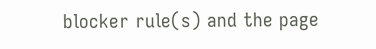blocker rule(s) and the page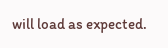will load as expected.